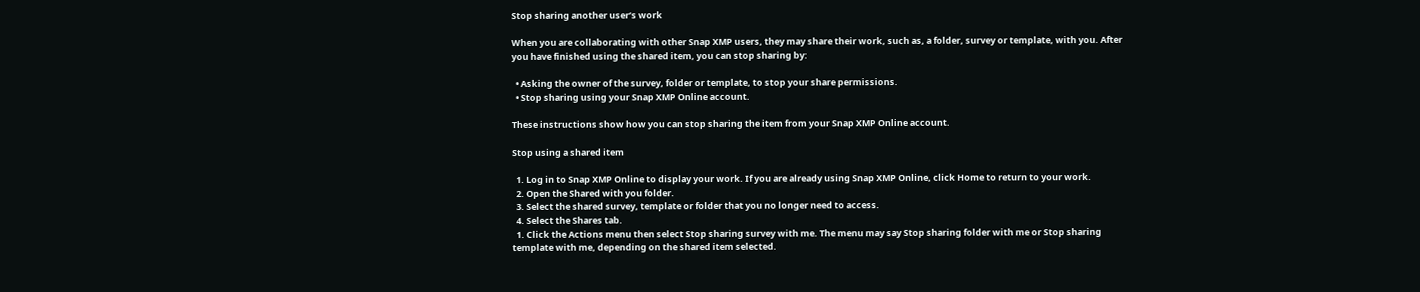Stop sharing another user’s work

When you are collaborating with other Snap XMP users, they may share their work, such as, a folder, survey or template, with you. After you have finished using the shared item, you can stop sharing by:

  • Asking the owner of the survey, folder or template, to stop your share permissions.
  • Stop sharing using your Snap XMP Online account.

These instructions show how you can stop sharing the item from your Snap XMP Online account.

Stop using a shared item

  1. Log in to Snap XMP Online to display your work. If you are already using Snap XMP Online, click Home to return to your work.
  2. Open the Shared with you folder.
  3. Select the shared survey, template or folder that you no longer need to access.
  4. Select the Shares tab.
  1. Click the Actions menu then select Stop sharing survey with me. The menu may say Stop sharing folder with me or Stop sharing template with me, depending on the shared item selected.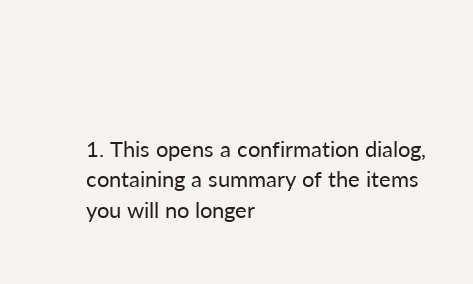1. This opens a confirmation dialog, containing a summary of the items you will no longer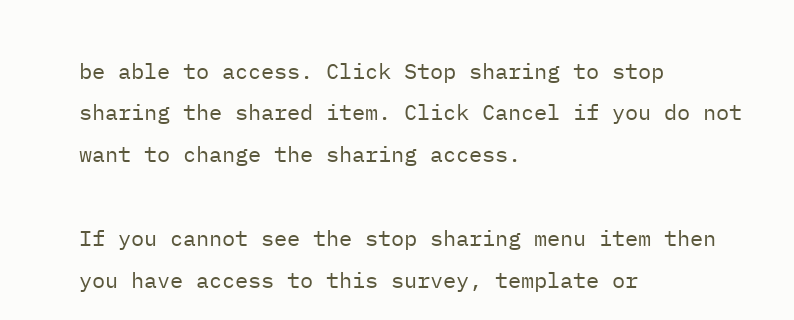be able to access. Click Stop sharing to stop sharing the shared item. Click Cancel if you do not want to change the sharing access.

If you cannot see the stop sharing menu item then you have access to this survey, template or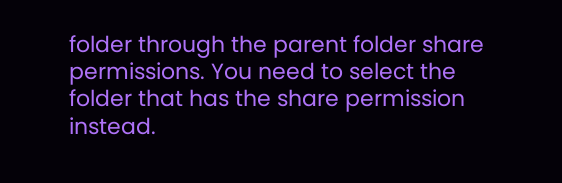folder through the parent folder share permissions. You need to select the folder that has the share permission instead.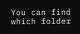You can find which folder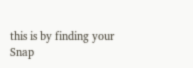this is by finding your Snap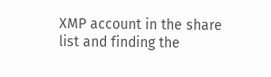XMP account in the share list and finding the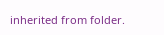inherited from folder.